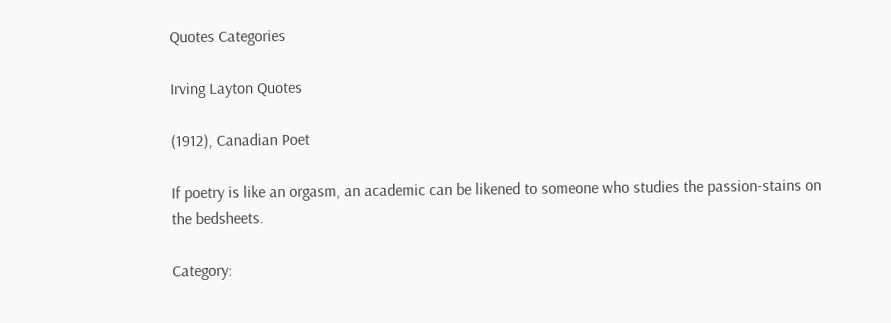Quotes Categories

Irving Layton Quotes

(1912), Canadian Poet

If poetry is like an orgasm, an academic can be likened to someone who studies the passion-stains on the bedsheets.

Category: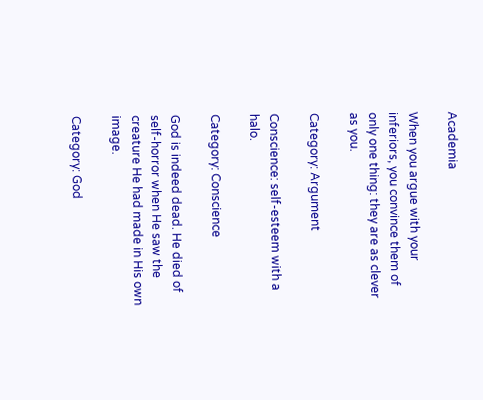Academia

When you argue with your inferiors, you convince them of only one thing: they are as clever as you.

Category: Argument

Conscience: self-esteem with a halo.

Category: Conscience

God is indeed dead. He died of self-horror when He saw the creature He had made in His own image.

Category: God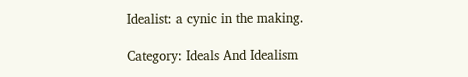Idealist: a cynic in the making.

Category: Ideals And Idealism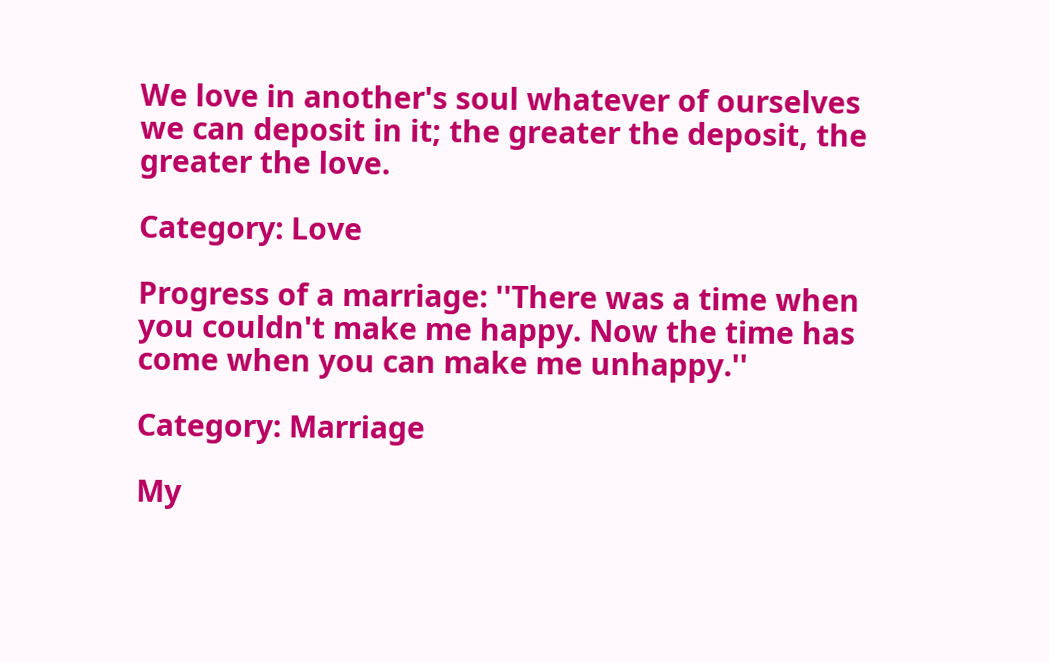We love in another's soul whatever of ourselves we can deposit in it; the greater the deposit, the greater the love.

Category: Love

Progress of a marriage: ''There was a time when you couldn't make me happy. Now the time has come when you can make me unhappy.''

Category: Marriage

My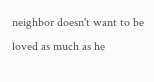neighbor doesn't want to be loved as much as he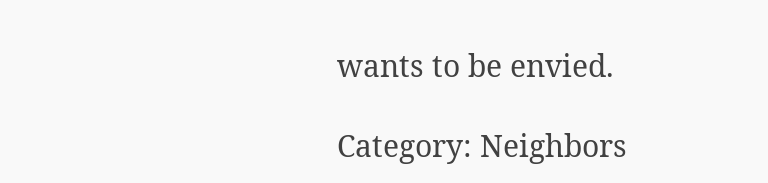wants to be envied.

Category: Neighbors